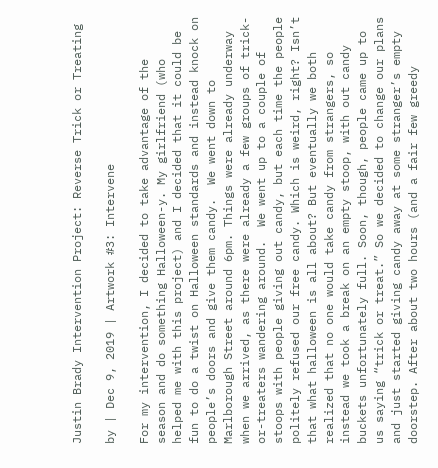Justin Brady Intervention Project: Reverse Trick or Treating

by | Dec 9, 2019 | Artwork #3: Intervene

For my intervention, I decided to take advantage of the season and do something Halloween-y. My girlfriend (who helped me with this project) and I decided that it could be fun to do a twist on Halloween standards and instead knock on people’s doors and give them candy.  We went down to Marlborough Street around 6pm. Things were already underway when we arrived, as there were already a few groups of trick-or-treaters wandering around.  We went up to a couple of stoops with people giving out candy, but each time the people politely refused our free candy. Which is weird, right? Isn’t that what halloween is all about? But eventually we both realized that no one would take candy from strangers, so instead we took a break on an empty stoop, with out candy buckets unfortunately full. Soon, though, people came up to us saying “trick or treat.” So we decided to change our plans and just started giving candy away at some stranger’s empty doorstep. After about two hours (and a fair few greedy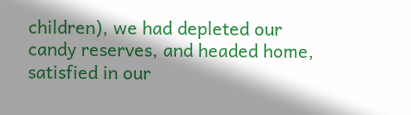children), we had depleted our candy reserves, and headed home, satisfied in our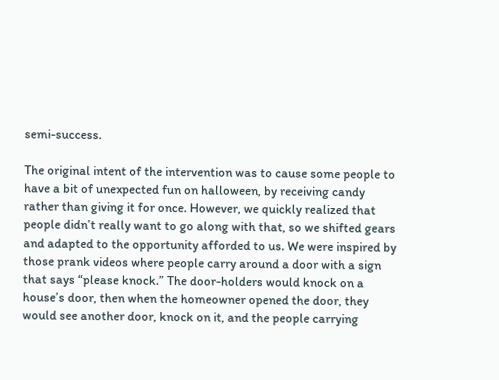semi-success.

The original intent of the intervention was to cause some people to have a bit of unexpected fun on halloween, by receiving candy rather than giving it for once. However, we quickly realized that people didn’t really want to go along with that, so we shifted gears and adapted to the opportunity afforded to us. We were inspired by those prank videos where people carry around a door with a sign that says “please knock.” The door-holders would knock on a house’s door, then when the homeowner opened the door, they would see another door, knock on it, and the people carrying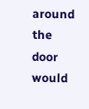around the door would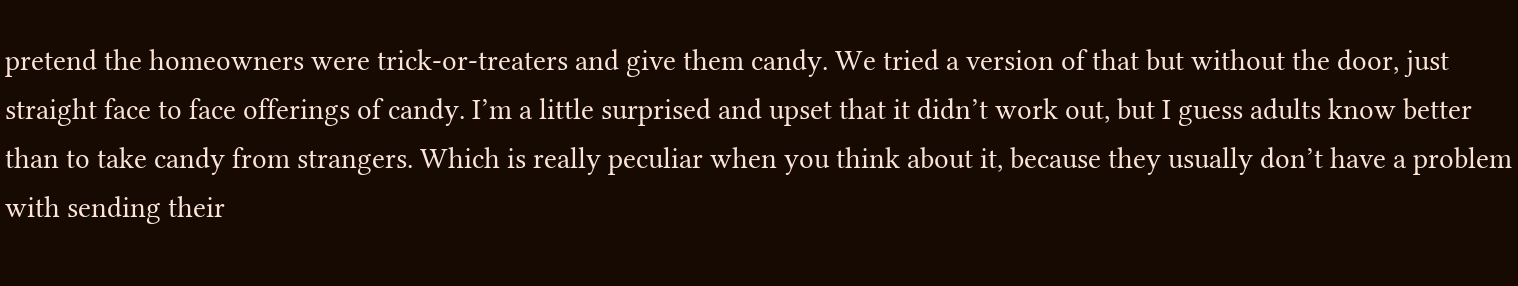pretend the homeowners were trick-or-treaters and give them candy. We tried a version of that but without the door, just straight face to face offerings of candy. I’m a little surprised and upset that it didn’t work out, but I guess adults know better than to take candy from strangers. Which is really peculiar when you think about it, because they usually don’t have a problem with sending their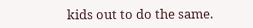kids out to do the same.